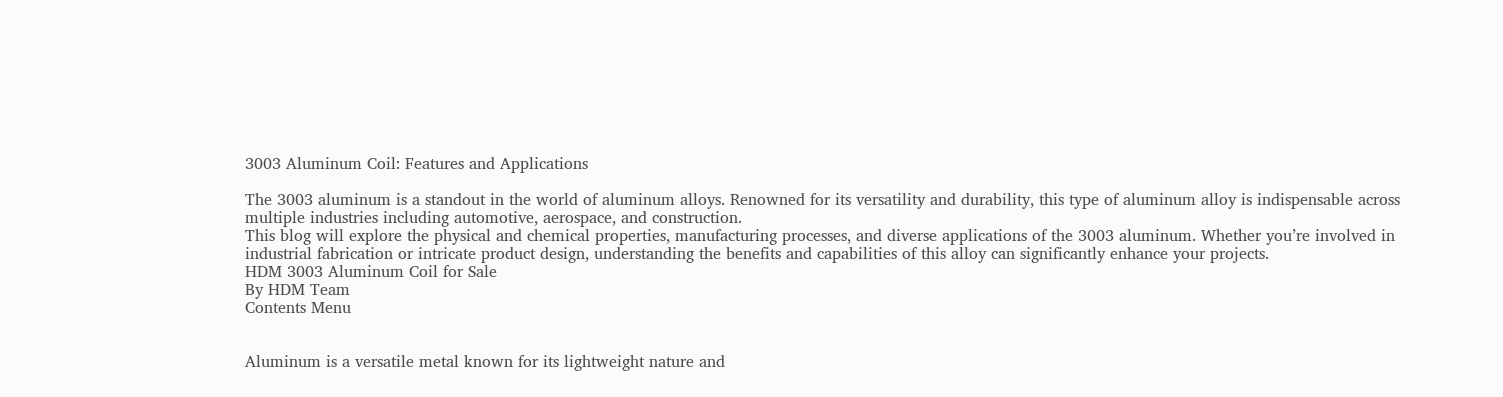3003 Aluminum Coil: Features and Applications

The 3003 aluminum is a standout in the world of aluminum alloys. Renowned for its versatility and durability, this type of aluminum alloy is indispensable across multiple industries including automotive, aerospace, and construction.
This blog will explore the physical and chemical properties, manufacturing processes, and diverse applications of the 3003 aluminum. Whether you’re involved in industrial fabrication or intricate product design, understanding the benefits and capabilities of this alloy can significantly enhance your projects.
HDM 3003 Aluminum Coil for Sale
By HDM Team
Contents Menu


Aluminum is a versatile metal known for its lightweight nature and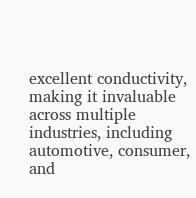excellent conductivity, making it invaluable across multiple industries, including automotive, consumer, and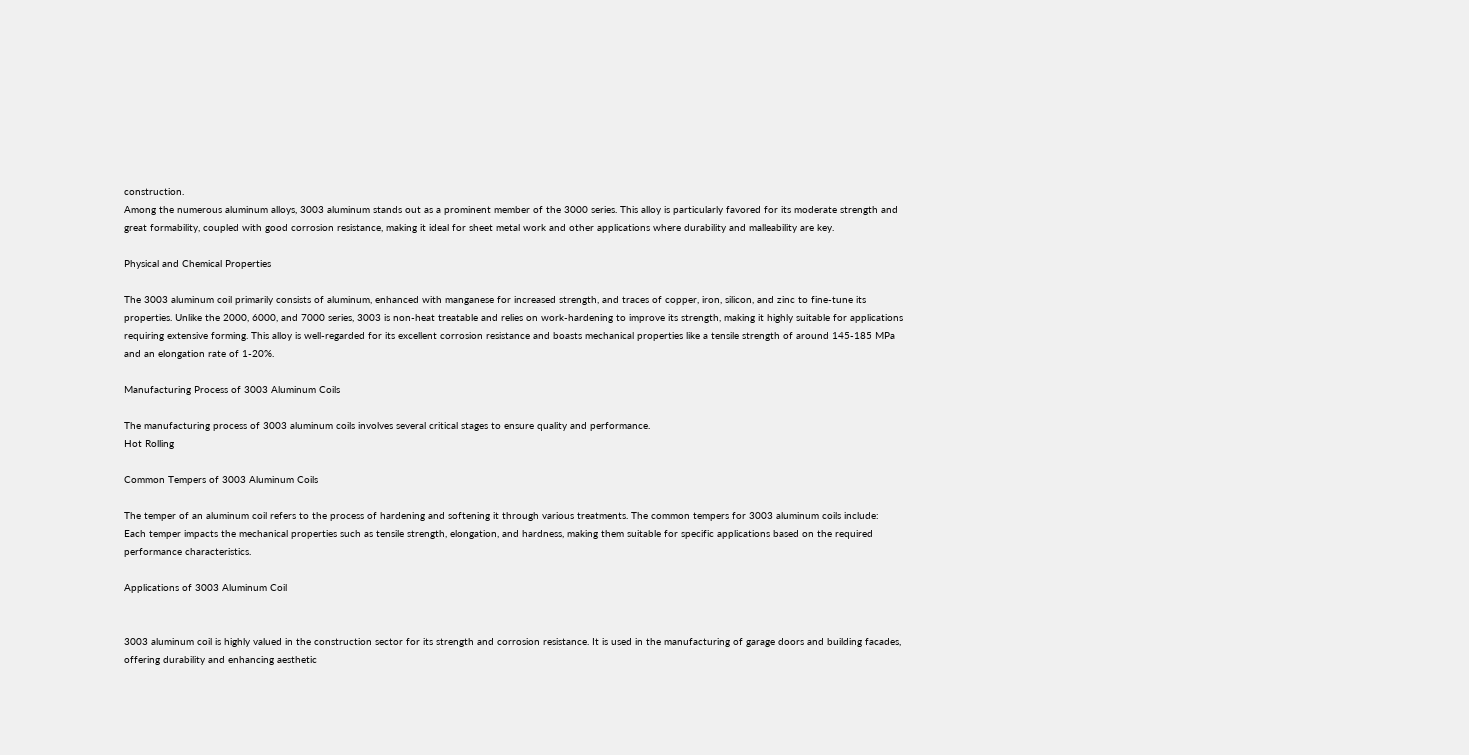construction.
Among the numerous aluminum alloys, 3003 aluminum stands out as a prominent member of the 3000 series. This alloy is particularly favored for its moderate strength and great formability, coupled with good corrosion resistance, making it ideal for sheet metal work and other applications where durability and malleability are key.

Physical and Chemical Properties

The 3003 aluminum coil primarily consists of aluminum, enhanced with manganese for increased strength, and traces of copper, iron, silicon, and zinc to fine-tune its properties. Unlike the 2000, 6000, and 7000 series, 3003 is non-heat treatable and relies on work-hardening to improve its strength, making it highly suitable for applications requiring extensive forming. This alloy is well-regarded for its excellent corrosion resistance and boasts mechanical properties like a tensile strength of around 145-185 MPa and an elongation rate of 1-20%.

Manufacturing Process of 3003 Aluminum Coils

The manufacturing process of 3003 aluminum coils involves several critical stages to ensure quality and performance.
Hot Rolling

Common Tempers of 3003 Aluminum Coils

The temper of an aluminum coil refers to the process of hardening and softening it through various treatments. The common tempers for 3003 aluminum coils include:
Each temper impacts the mechanical properties such as tensile strength, elongation, and hardness, making them suitable for specific applications based on the required performance characteristics.

Applications of 3003 Aluminum Coil


3003 aluminum coil is highly valued in the construction sector for its strength and corrosion resistance. It is used in the manufacturing of garage doors and building facades, offering durability and enhancing aesthetic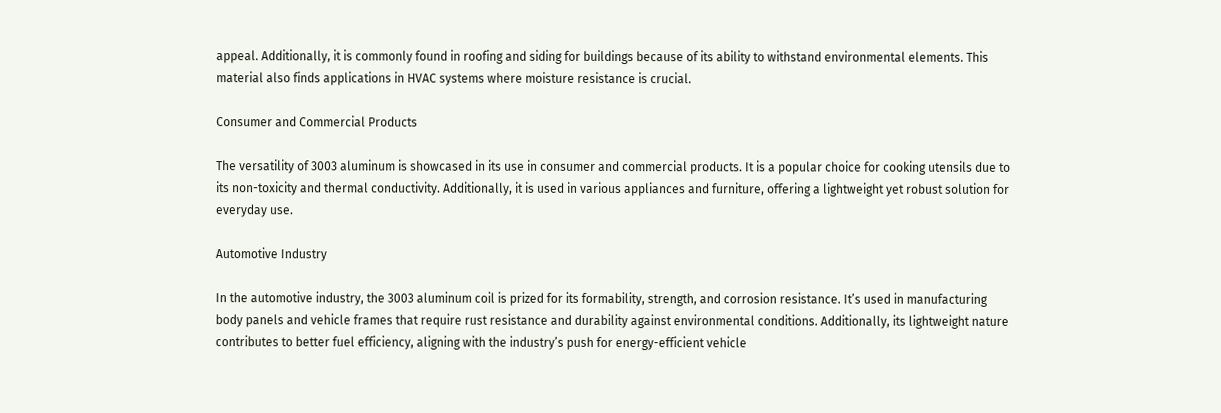appeal. Additionally, it is commonly found in roofing and siding for buildings because of its ability to withstand environmental elements. This material also finds applications in HVAC systems where moisture resistance is crucial.

Consumer and Commercial Products

The versatility of 3003 aluminum is showcased in its use in consumer and commercial products. It is a popular choice for cooking utensils due to its non-toxicity and thermal conductivity. Additionally, it is used in various appliances and furniture, offering a lightweight yet robust solution for everyday use.

Automotive Industry

In the automotive industry, the 3003 aluminum coil is prized for its formability, strength, and corrosion resistance. It’s used in manufacturing body panels and vehicle frames that require rust resistance and durability against environmental conditions. Additionally, its lightweight nature contributes to better fuel efficiency, aligning with the industry’s push for energy-efficient vehicle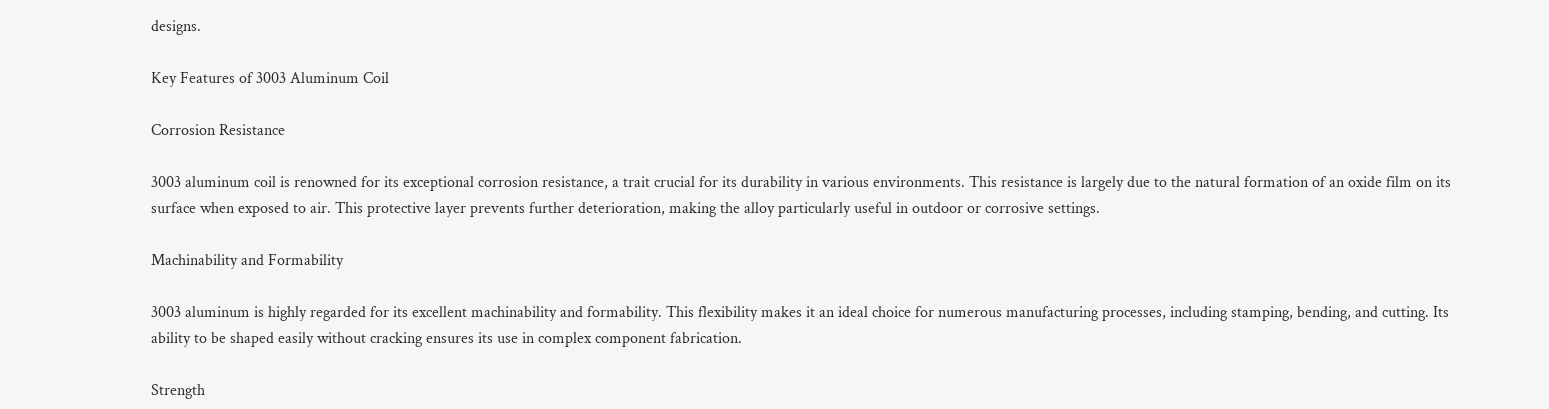designs.

Key Features of 3003 Aluminum Coil

Corrosion Resistance

3003 aluminum coil is renowned for its exceptional corrosion resistance, a trait crucial for its durability in various environments. This resistance is largely due to the natural formation of an oxide film on its surface when exposed to air. This protective layer prevents further deterioration, making the alloy particularly useful in outdoor or corrosive settings.

Machinability and Formability

3003 aluminum is highly regarded for its excellent machinability and formability. This flexibility makes it an ideal choice for numerous manufacturing processes, including stamping, bending, and cutting. Its ability to be shaped easily without cracking ensures its use in complex component fabrication.

Strength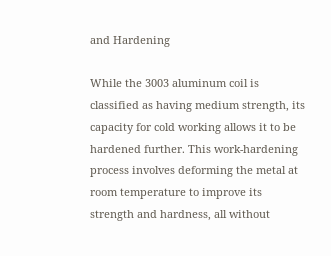and Hardening

While the 3003 aluminum coil is classified as having medium strength, its capacity for cold working allows it to be hardened further. This work-hardening process involves deforming the metal at room temperature to improve its strength and hardness, all without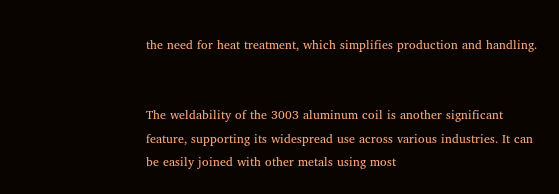the need for heat treatment, which simplifies production and handling.


The weldability of the 3003 aluminum coil is another significant feature, supporting its widespread use across various industries. It can be easily joined with other metals using most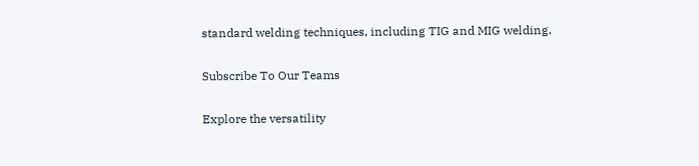standard welding techniques, including TIG and MIG welding.

Subscribe To Our Teams

Explore the versatility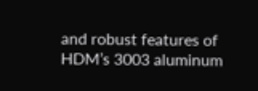and robust features of HDM’s 3003 aluminum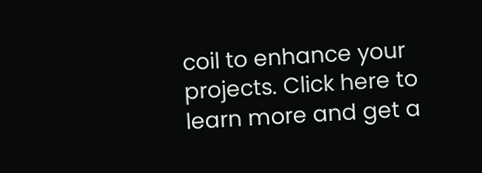coil to enhance your projects. Click here to learn more and get a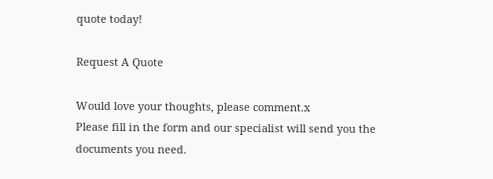quote today!

Request A Quote

Would love your thoughts, please comment.x
Please fill in the form and our specialist will send you the documents you need.